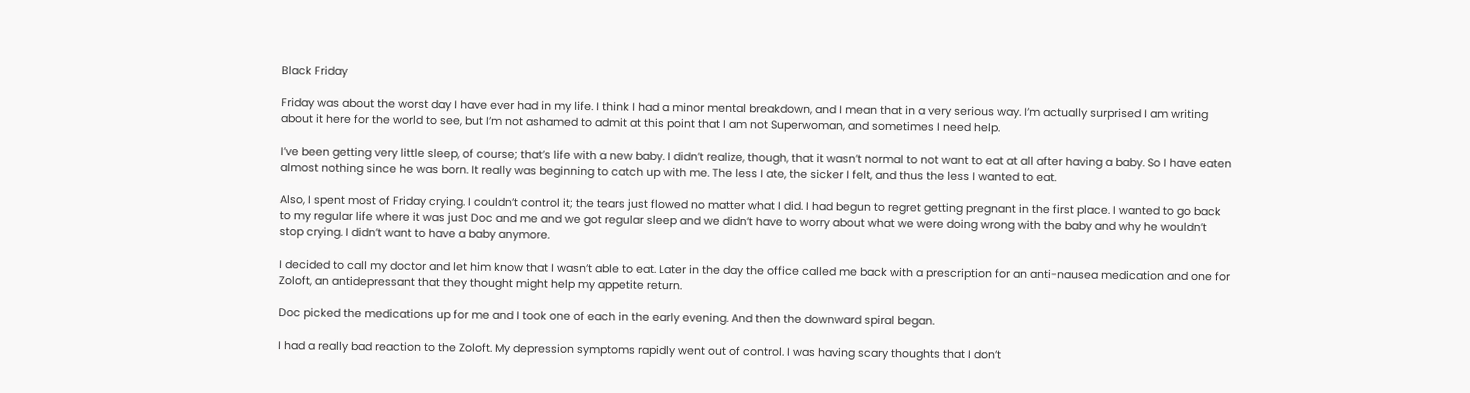Black Friday

Friday was about the worst day I have ever had in my life. I think I had a minor mental breakdown, and I mean that in a very serious way. I’m actually surprised I am writing about it here for the world to see, but I’m not ashamed to admit at this point that I am not Superwoman, and sometimes I need help.

I’ve been getting very little sleep, of course; that’s life with a new baby. I didn’t realize, though, that it wasn’t normal to not want to eat at all after having a baby. So I have eaten almost nothing since he was born. It really was beginning to catch up with me. The less I ate, the sicker I felt, and thus the less I wanted to eat.

Also, I spent most of Friday crying. I couldn’t control it; the tears just flowed no matter what I did. I had begun to regret getting pregnant in the first place. I wanted to go back to my regular life where it was just Doc and me and we got regular sleep and we didn’t have to worry about what we were doing wrong with the baby and why he wouldn’t stop crying. I didn’t want to have a baby anymore.

I decided to call my doctor and let him know that I wasn’t able to eat. Later in the day the office called me back with a prescription for an anti-nausea medication and one for Zoloft, an antidepressant that they thought might help my appetite return.

Doc picked the medications up for me and I took one of each in the early evening. And then the downward spiral began.

I had a really bad reaction to the Zoloft. My depression symptoms rapidly went out of control. I was having scary thoughts that I don’t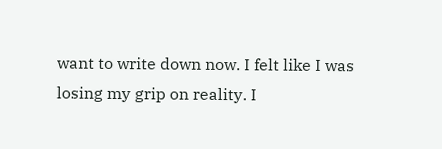want to write down now. I felt like I was losing my grip on reality. I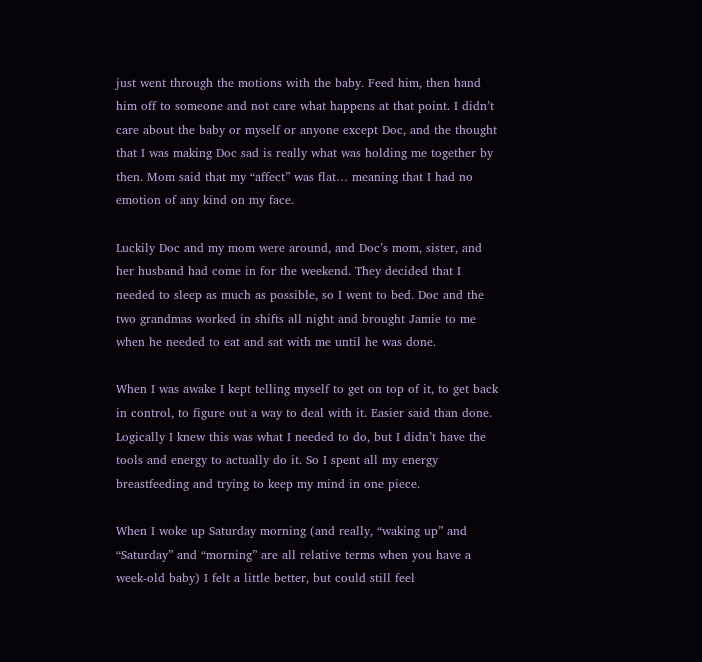just went through the motions with the baby. Feed him, then hand him off to someone and not care what happens at that point. I didn’t care about the baby or myself or anyone except Doc, and the thought that I was making Doc sad is really what was holding me together by then. Mom said that my “affect” was flat… meaning that I had no emotion of any kind on my face.

Luckily Doc and my mom were around, and Doc’s mom, sister, and her husband had come in for the weekend. They decided that I needed to sleep as much as possible, so I went to bed. Doc and the two grandmas worked in shifts all night and brought Jamie to me when he needed to eat and sat with me until he was done.

When I was awake I kept telling myself to get on top of it, to get back in control, to figure out a way to deal with it. Easier said than done. Logically I knew this was what I needed to do, but I didn’t have the tools and energy to actually do it. So I spent all my energy breastfeeding and trying to keep my mind in one piece.

When I woke up Saturday morning (and really, “waking up” and “Saturday” and “morning” are all relative terms when you have a week-old baby) I felt a little better, but could still feel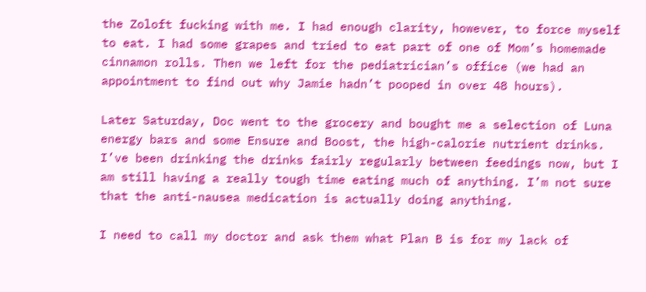the Zoloft fucking with me. I had enough clarity, however, to force myself to eat. I had some grapes and tried to eat part of one of Mom’s homemade cinnamon rolls. Then we left for the pediatrician’s office (we had an appointment to find out why Jamie hadn’t pooped in over 48 hours).

Later Saturday, Doc went to the grocery and bought me a selection of Luna energy bars and some Ensure and Boost, the high-calorie nutrient drinks. I’ve been drinking the drinks fairly regularly between feedings now, but I am still having a really tough time eating much of anything. I’m not sure that the anti-nausea medication is actually doing anything.

I need to call my doctor and ask them what Plan B is for my lack of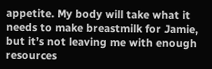appetite. My body will take what it needs to make breastmilk for Jamie, but it’s not leaving me with enough resources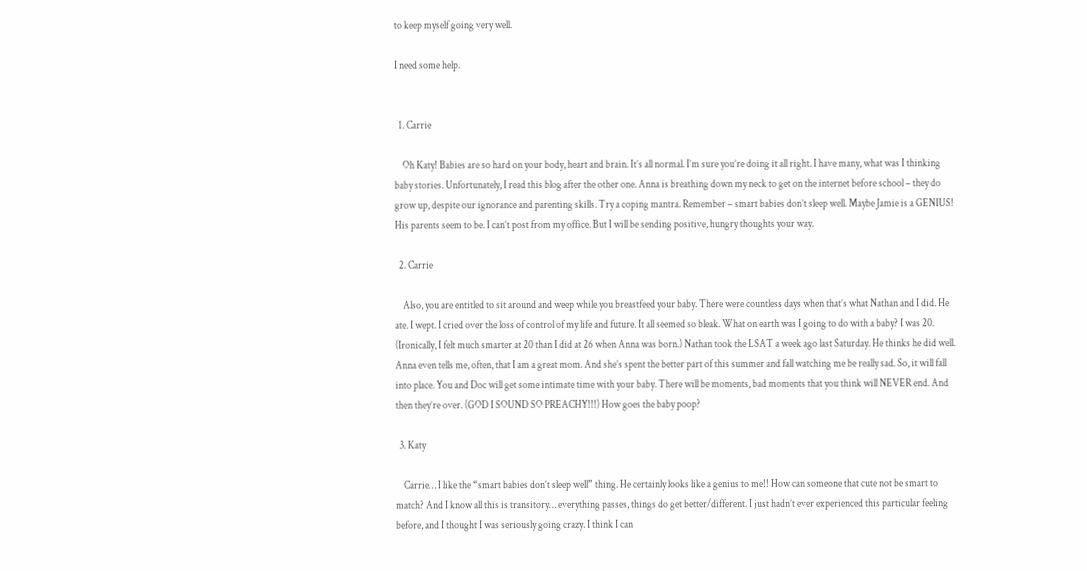to keep myself going very well.

I need some help.


  1. Carrie

    Oh Katy! Babies are so hard on your body, heart and brain. It’s all normal. I’m sure you’re doing it all right. I have many, what was I thinking baby stories. Unfortunately, I read this blog after the other one. Anna is breathing down my neck to get on the internet before school – they do grow up, despite our ignorance and parenting skills. Try a coping mantra. Remember – smart babies don’t sleep well. Maybe Jamie is a GENIUS! His parents seem to be. I can’t post from my office. But I will be sending positive, hungry thoughts your way.

  2. Carrie

    Also, you are entitled to sit around and weep while you breastfeed your baby. There were countless days when that’s what Nathan and I did. He ate. I wept. I cried over the loss of control of my life and future. It all seemed so bleak. What on earth was I going to do with a baby? I was 20. (Ironically, I felt much smarter at 20 than I did at 26 when Anna was born.) Nathan took the LSAT a week ago last Saturday. He thinks he did well. Anna even tells me, often, that I am a great mom. And she’s spent the better part of this summer and fall watching me be really sad. So, it will fall into place. You and Doc will get some intimate time with your baby. There will be moments, bad moments that you think will NEVER end. And then they’re over. (GOD I SOUND SO PREACHY!!!) How goes the baby poop?

  3. Katy

    Carrie… I like the “smart babies don’t sleep well” thing. He certainly looks like a genius to me!! How can someone that cute not be smart to match? And I know all this is transitory… everything passes, things do get better/different. I just hadn’t ever experienced this particular feeling before, and I thought I was seriously going crazy. I think I can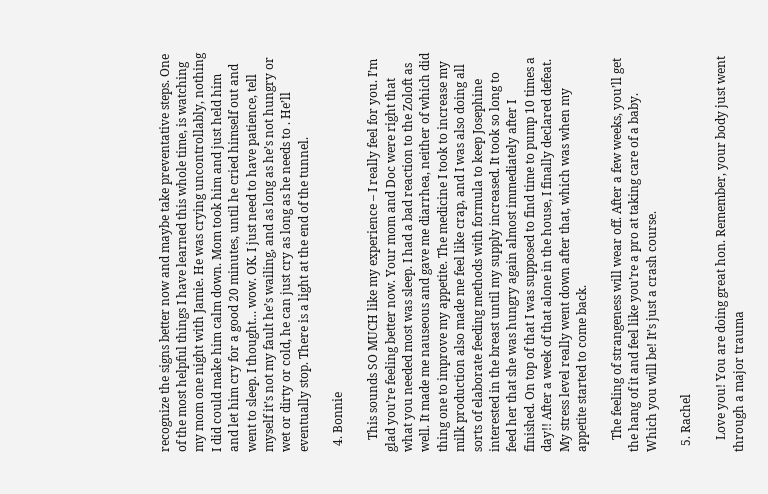recognize the signs better now and maybe take preventative steps. One of the most helpful things I have learned this whole time, is watching my mom one night with Jamie. He was crying uncontrollably, nothing I did could make him calm down. Mom took him and just held him and let him cry for a good 20 minutes, until he cried himself out and went to sleep. I thought… wow. OK. I just need to have patience, tell myself it’s not my fault he’s wailing, and as long as he’s not hungry or wet or dirty or cold, he can just cry as long as he needs to . He’ll eventually stop. There is a light at the end of the tunnel.

  4. Bonnie

    This sounds SO MUCH like my experience – I really feel for you. I’m glad you’re feeling better now. Your mom and Doc were right that what you needed most was sleep. I had a bad reaction to the Zoloft as well. It made me nauseous and gave me diarrhea, neither of which did thing one to improve my appetite. The medicine I took to increase my milk production also made me feel like crap, and I was also doing all sorts of elaborate feeding methods with formula to keep Josephine interested in the breast until my supply increased. It took so long to feed her that she was hungry again almost immediately after I finished. On top of that I was supposed to find time to pump 10 times a day!! After a week of that alone in the house, I finally declared defeat. My stress level really went down after that, which was when my appetite started to come back.

    The feeling of strangeness will wear off. After a few weeks, you’ll get the hang of it and feel like you’re a pro at taking care of a baby. Which you will be! It’s just a crash course.

  5. Rachel

    Love you! You are doing great hon. Remember, your body just went through a major trauma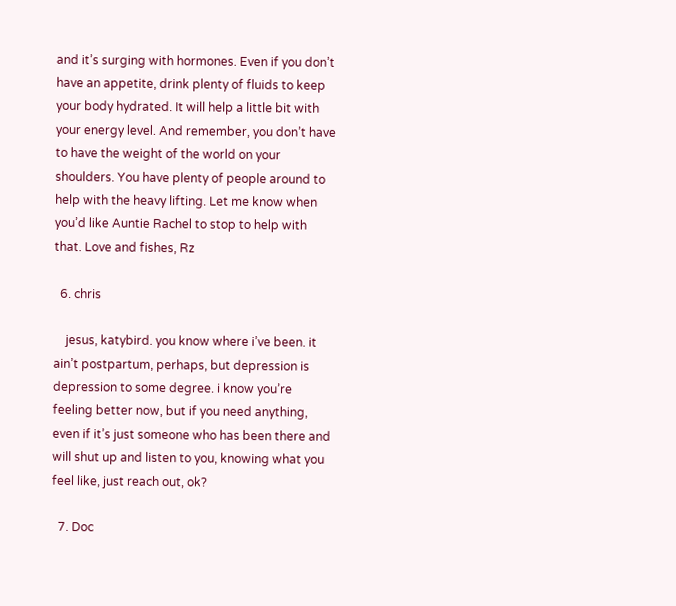and it’s surging with hormones. Even if you don’t have an appetite, drink plenty of fluids to keep your body hydrated. It will help a little bit with your energy level. And remember, you don’t have to have the weight of the world on your shoulders. You have plenty of people around to help with the heavy lifting. Let me know when you’d like Auntie Rachel to stop to help with that. Love and fishes, Rz

  6. chris

    jesus, katybird. you know where i’ve been. it ain’t postpartum, perhaps, but depression is depression to some degree. i know you’re feeling better now, but if you need anything, even if it’s just someone who has been there and will shut up and listen to you, knowing what you feel like, just reach out, ok?

  7. Doc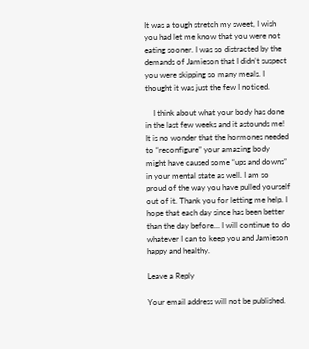It was a tough stretch my sweet, I wish you had let me know that you were not eating sooner. I was so distracted by the demands of Jamieson that I didn’t suspect you were skipping so many meals. I thought it was just the few I noticed.

    I think about what your body has done in the last few weeks and it astounds me! It is no wonder that the hormones needed to “reconfigure” your amazing body might have caused some “ups and downs” in your mental state as well. I am so proud of the way you have pulled yourself out of it. Thank you for letting me help. I hope that each day since has been better than the day before… I will continue to do whatever I can to keep you and Jamieson happy and healthy.

Leave a Reply

Your email address will not be published.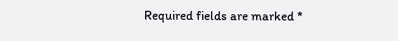Required fields are marked *